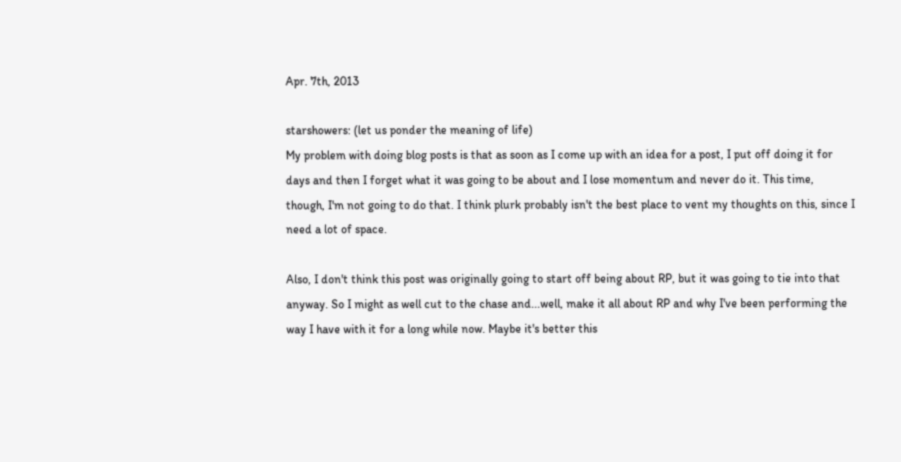Apr. 7th, 2013

starshowers: (let us ponder the meaning of life)
My problem with doing blog posts is that as soon as I come up with an idea for a post, I put off doing it for days and then I forget what it was going to be about and I lose momentum and never do it. This time, though, I'm not going to do that. I think plurk probably isn't the best place to vent my thoughts on this, since I need a lot of space.

Also, I don't think this post was originally going to start off being about RP, but it was going to tie into that anyway. So I might as well cut to the chase and...well, make it all about RP and why I've been performing the way I have with it for a long while now. Maybe it's better this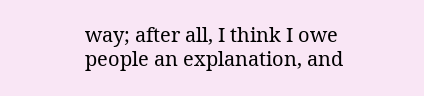way; after all, I think I owe people an explanation, and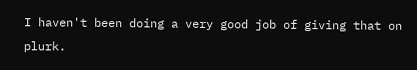I haven't been doing a very good job of giving that on plurk.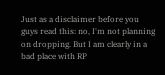Just as a disclaimer before you guys read this: no, I'm not planning on dropping. But I am clearly in a bad place with RP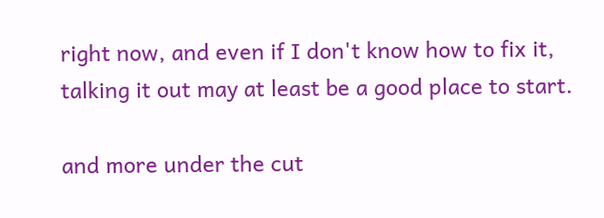right now, and even if I don't know how to fix it, talking it out may at least be a good place to start.

and more under the cut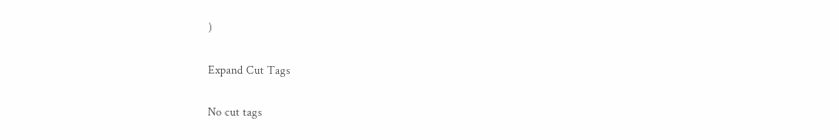)

Expand Cut Tags

No cut tags